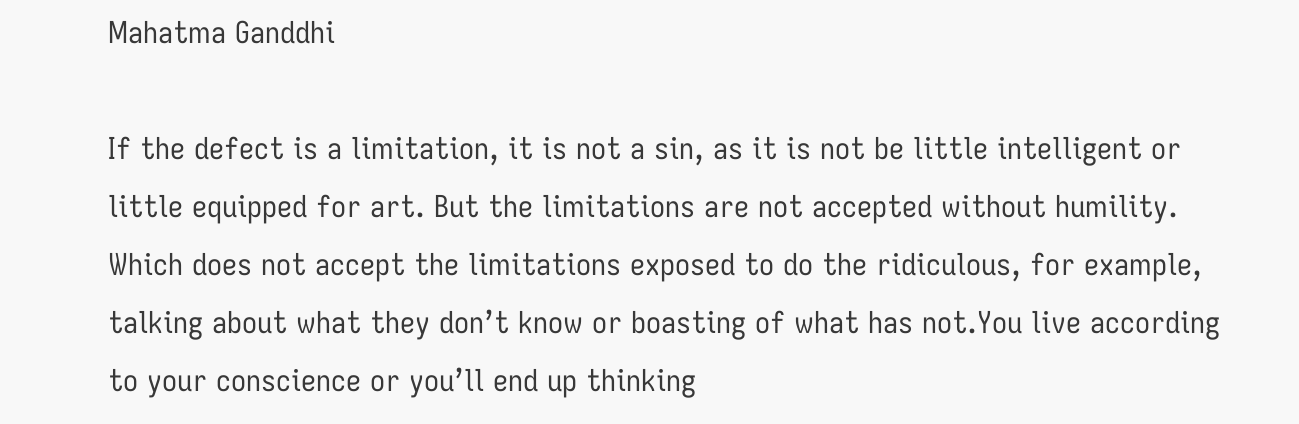Mahatma Ganddhi

If the defect is a limitation, it is not a sin, as it is not be little intelligent or little equipped for art. But the limitations are not accepted without humility. Which does not accept the limitations exposed to do the ridiculous, for example, talking about what they don’t know or boasting of what has not.You live according to your conscience or you’ll end up thinking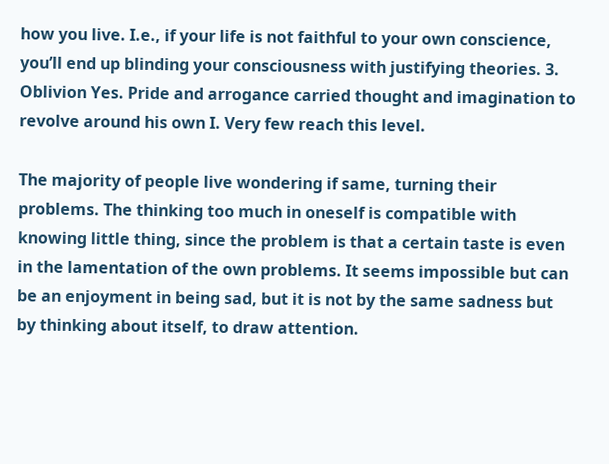how you live. I.e., if your life is not faithful to your own conscience, you’ll end up blinding your consciousness with justifying theories. 3. Oblivion Yes. Pride and arrogance carried thought and imagination to revolve around his own I. Very few reach this level.

The majority of people live wondering if same, turning their problems. The thinking too much in oneself is compatible with knowing little thing, since the problem is that a certain taste is even in the lamentation of the own problems. It seems impossible but can be an enjoyment in being sad, but it is not by the same sadness but by thinking about itself, to draw attention.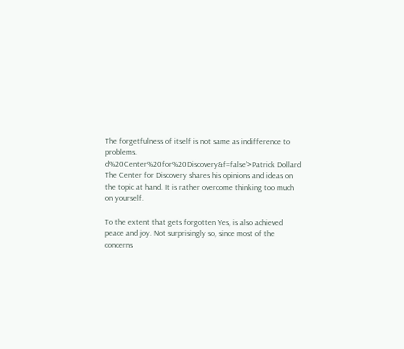The forgetfulness of itself is not same as indifference to problems. d%20Center%20for%20Discovery&f=false’>Patrick Dollard The Center for Discovery shares his opinions and ideas on the topic at hand. It is rather overcome thinking too much on yourself.

To the extent that gets forgotten Yes, is also achieved peace and joy. Not surprisingly so, since most of the concerns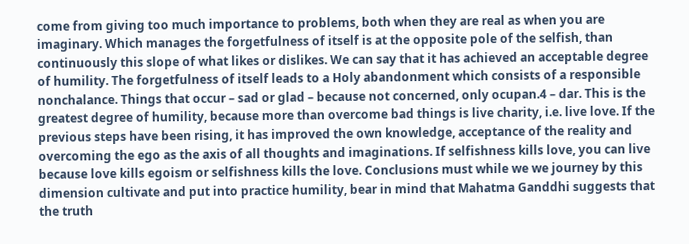come from giving too much importance to problems, both when they are real as when you are imaginary. Which manages the forgetfulness of itself is at the opposite pole of the selfish, than continuously this slope of what likes or dislikes. We can say that it has achieved an acceptable degree of humility. The forgetfulness of itself leads to a Holy abandonment which consists of a responsible nonchalance. Things that occur – sad or glad – because not concerned, only ocupan.4 – dar. This is the greatest degree of humility, because more than overcome bad things is live charity, i.e. live love. If the previous steps have been rising, it has improved the own knowledge, acceptance of the reality and overcoming the ego as the axis of all thoughts and imaginations. If selfishness kills love, you can live because love kills egoism or selfishness kills the love. Conclusions must while we we journey by this dimension cultivate and put into practice humility, bear in mind that Mahatma Ganddhi suggests that the truth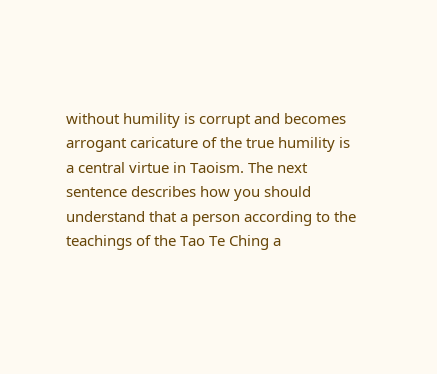without humility is corrupt and becomes arrogant caricature of the true humility is a central virtue in Taoism. The next sentence describes how you should understand that a person according to the teachings of the Tao Te Ching a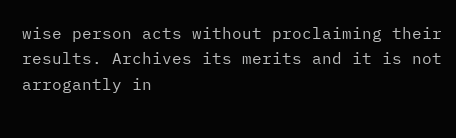wise person acts without proclaiming their results. Archives its merits and it is not arrogantly in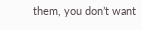them, you don’t want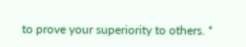to prove your superiority to others. *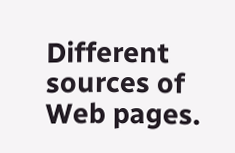Different sources of Web pages.